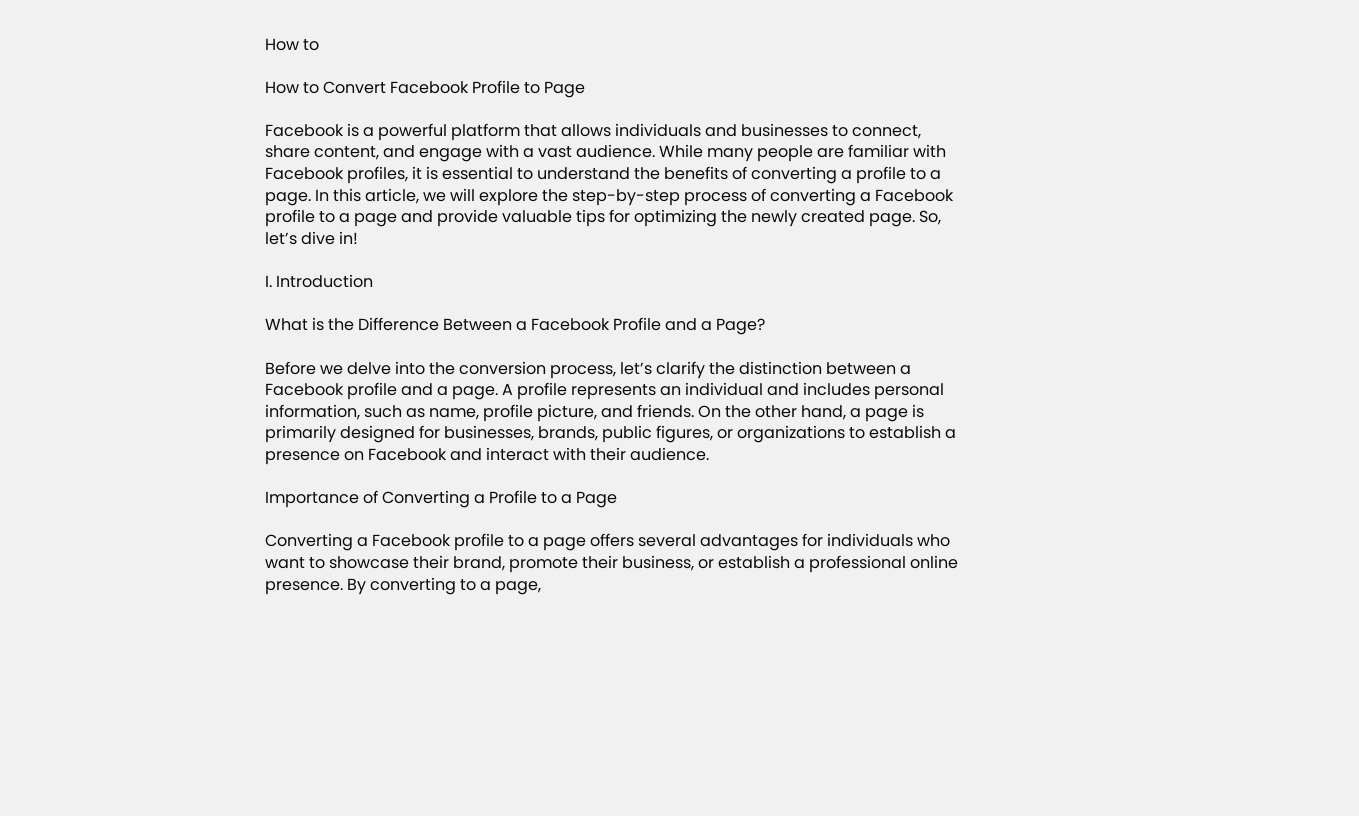How to

How to Convert Facebook Profile to Page

Facebook is a powerful platform that allows individuals and businesses to connect, share content, and engage with a vast audience. While many people are familiar with Facebook profiles, it is essential to understand the benefits of converting a profile to a page. In this article, we will explore the step-by-step process of converting a Facebook profile to a page and provide valuable tips for optimizing the newly created page. So, let’s dive in!

I. Introduction

What is the Difference Between a Facebook Profile and a Page?

Before we delve into the conversion process, let’s clarify the distinction between a Facebook profile and a page. A profile represents an individual and includes personal information, such as name, profile picture, and friends. On the other hand, a page is primarily designed for businesses, brands, public figures, or organizations to establish a presence on Facebook and interact with their audience.

Importance of Converting a Profile to a Page

Converting a Facebook profile to a page offers several advantages for individuals who want to showcase their brand, promote their business, or establish a professional online presence. By converting to a page,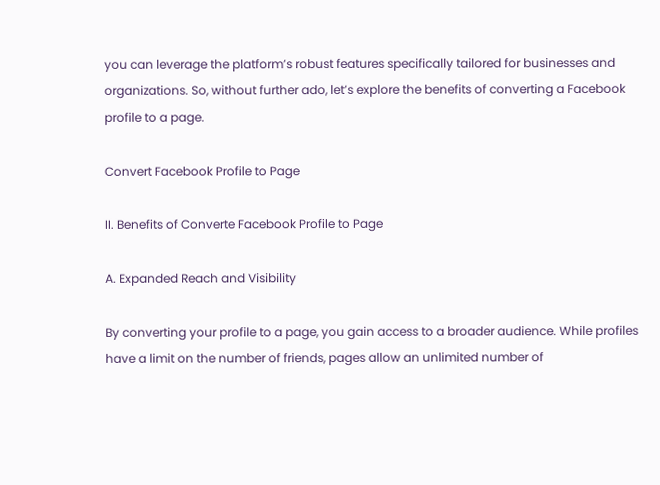you can leverage the platform’s robust features specifically tailored for businesses and organizations. So, without further ado, let’s explore the benefits of converting a Facebook profile to a page.

Convert Facebook Profile to Page

II. Benefits of Converte Facebook Profile to Page

A. Expanded Reach and Visibility

By converting your profile to a page, you gain access to a broader audience. While profiles have a limit on the number of friends, pages allow an unlimited number of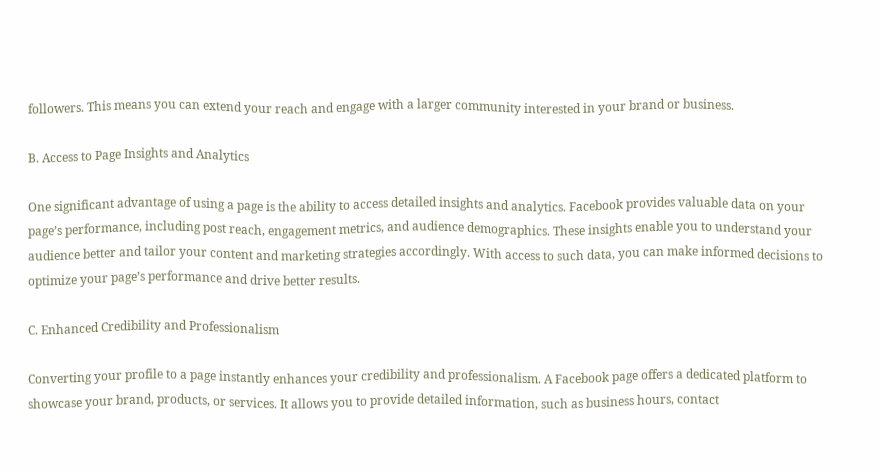followers. This means you can extend your reach and engage with a larger community interested in your brand or business.

B. Access to Page Insights and Analytics

One significant advantage of using a page is the ability to access detailed insights and analytics. Facebook provides valuable data on your page’s performance, including post reach, engagement metrics, and audience demographics. These insights enable you to understand your audience better and tailor your content and marketing strategies accordingly. With access to such data, you can make informed decisions to optimize your page’s performance and drive better results.

C. Enhanced Credibility and Professionalism

Converting your profile to a page instantly enhances your credibility and professionalism. A Facebook page offers a dedicated platform to showcase your brand, products, or services. It allows you to provide detailed information, such as business hours, contact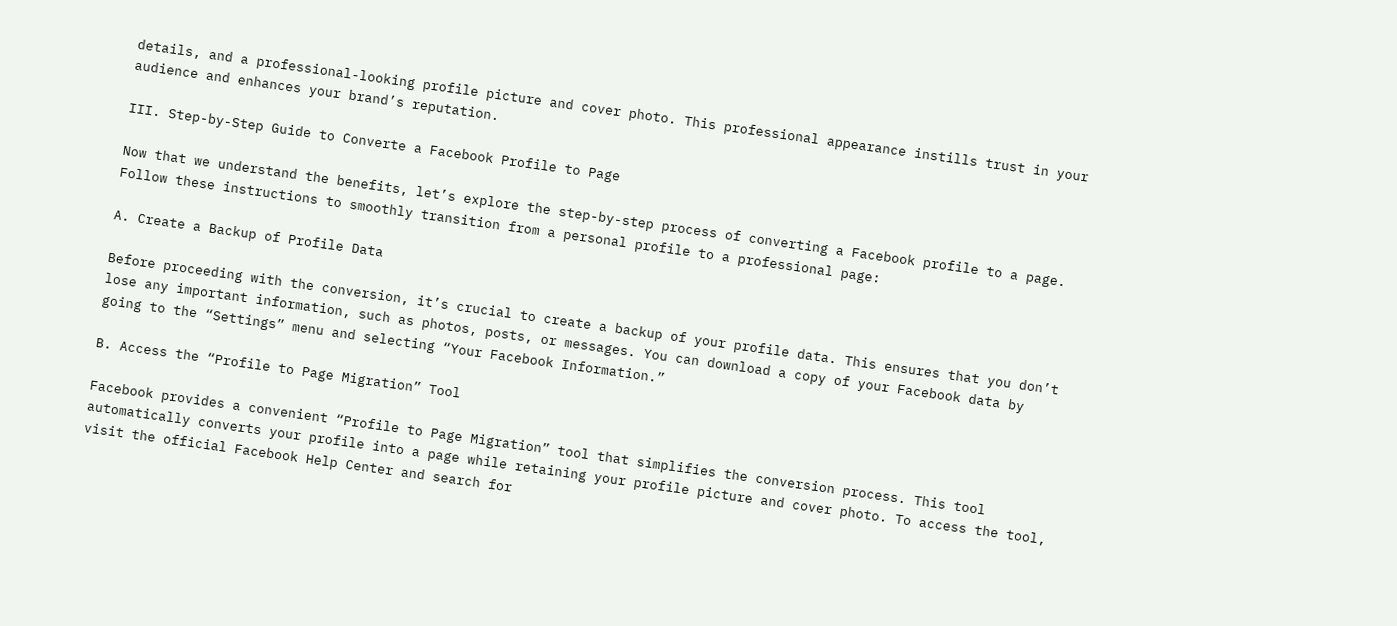details, and a professional-looking profile picture and cover photo. This professional appearance instills trust in your audience and enhances your brand’s reputation.

III. Step-by-Step Guide to Converte a Facebook Profile to Page

Now that we understand the benefits, let’s explore the step-by-step process of converting a Facebook profile to a page. Follow these instructions to smoothly transition from a personal profile to a professional page:

A. Create a Backup of Profile Data

Before proceeding with the conversion, it’s crucial to create a backup of your profile data. This ensures that you don’t lose any important information, such as photos, posts, or messages. You can download a copy of your Facebook data by going to the “Settings” menu and selecting “Your Facebook Information.”

B. Access the “Profile to Page Migration” Tool

Facebook provides a convenient “Profile to Page Migration” tool that simplifies the conversion process. This tool automatically converts your profile into a page while retaining your profile picture and cover photo. To access the tool, visit the official Facebook Help Center and search for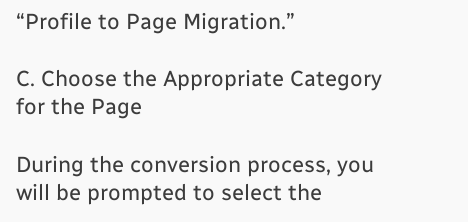“Profile to Page Migration.”

C. Choose the Appropriate Category for the Page

During the conversion process, you will be prompted to select the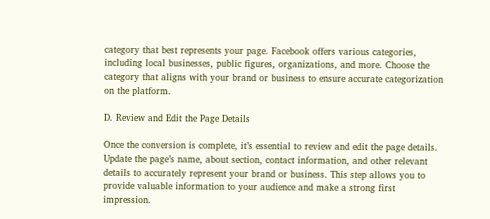category that best represents your page. Facebook offers various categories, including local businesses, public figures, organizations, and more. Choose the category that aligns with your brand or business to ensure accurate categorization on the platform.

D. Review and Edit the Page Details

Once the conversion is complete, it’s essential to review and edit the page details. Update the page’s name, about section, contact information, and other relevant details to accurately represent your brand or business. This step allows you to provide valuable information to your audience and make a strong first impression.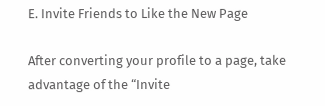E. Invite Friends to Like the New Page

After converting your profile to a page, take advantage of the “Invite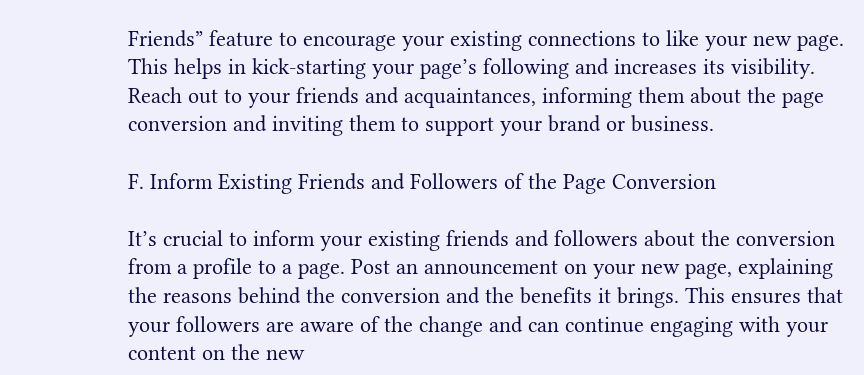Friends” feature to encourage your existing connections to like your new page. This helps in kick-starting your page’s following and increases its visibility. Reach out to your friends and acquaintances, informing them about the page conversion and inviting them to support your brand or business.

F. Inform Existing Friends and Followers of the Page Conversion

It’s crucial to inform your existing friends and followers about the conversion from a profile to a page. Post an announcement on your new page, explaining the reasons behind the conversion and the benefits it brings. This ensures that your followers are aware of the change and can continue engaging with your content on the new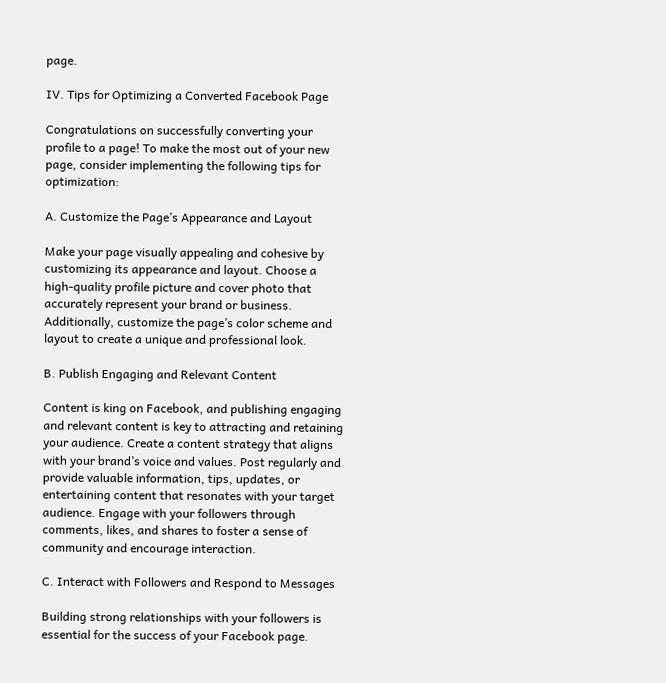page.

IV. Tips for Optimizing a Converted Facebook Page

Congratulations on successfully converting your profile to a page! To make the most out of your new page, consider implementing the following tips for optimization:

A. Customize the Page’s Appearance and Layout

Make your page visually appealing and cohesive by customizing its appearance and layout. Choose a high-quality profile picture and cover photo that accurately represent your brand or business. Additionally, customize the page’s color scheme and layout to create a unique and professional look.

B. Publish Engaging and Relevant Content

Content is king on Facebook, and publishing engaging and relevant content is key to attracting and retaining your audience. Create a content strategy that aligns with your brand’s voice and values. Post regularly and provide valuable information, tips, updates, or entertaining content that resonates with your target audience. Engage with your followers through comments, likes, and shares to foster a sense of community and encourage interaction.

C. Interact with Followers and Respond to Messages

Building strong relationships with your followers is essential for the success of your Facebook page.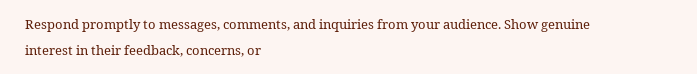Respond promptly to messages, comments, and inquiries from your audience. Show genuine interest in their feedback, concerns, or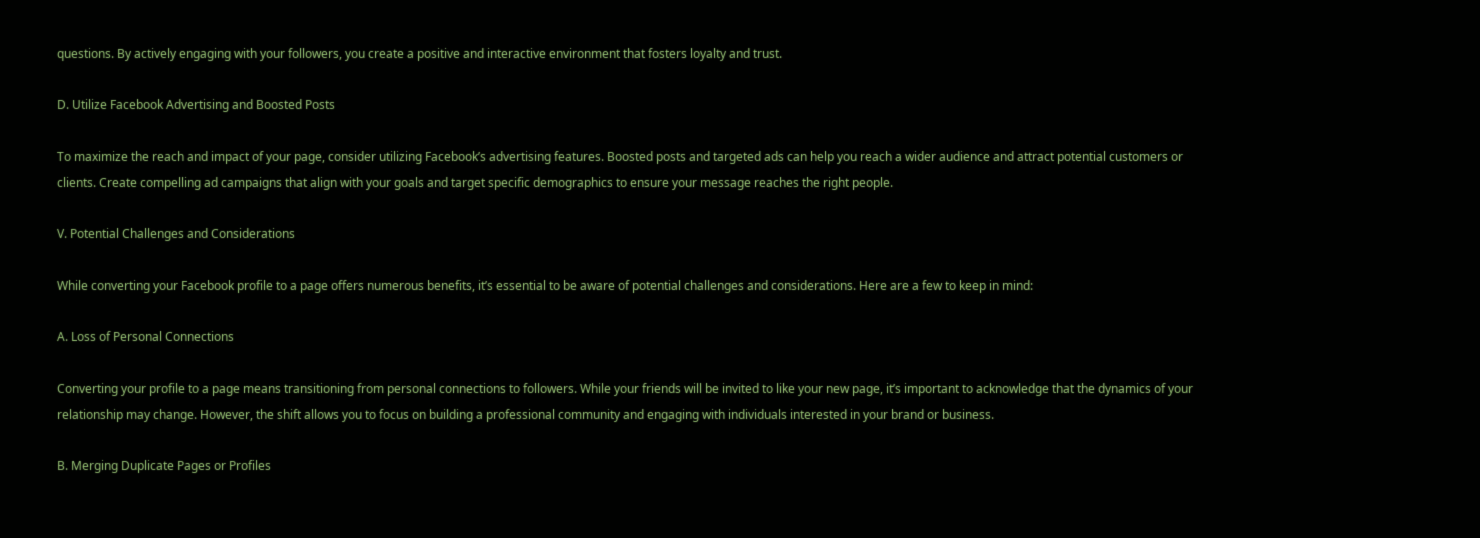questions. By actively engaging with your followers, you create a positive and interactive environment that fosters loyalty and trust.

D. Utilize Facebook Advertising and Boosted Posts

To maximize the reach and impact of your page, consider utilizing Facebook’s advertising features. Boosted posts and targeted ads can help you reach a wider audience and attract potential customers or clients. Create compelling ad campaigns that align with your goals and target specific demographics to ensure your message reaches the right people.

V. Potential Challenges and Considerations

While converting your Facebook profile to a page offers numerous benefits, it’s essential to be aware of potential challenges and considerations. Here are a few to keep in mind:

A. Loss of Personal Connections

Converting your profile to a page means transitioning from personal connections to followers. While your friends will be invited to like your new page, it’s important to acknowledge that the dynamics of your relationship may change. However, the shift allows you to focus on building a professional community and engaging with individuals interested in your brand or business.

B. Merging Duplicate Pages or Profiles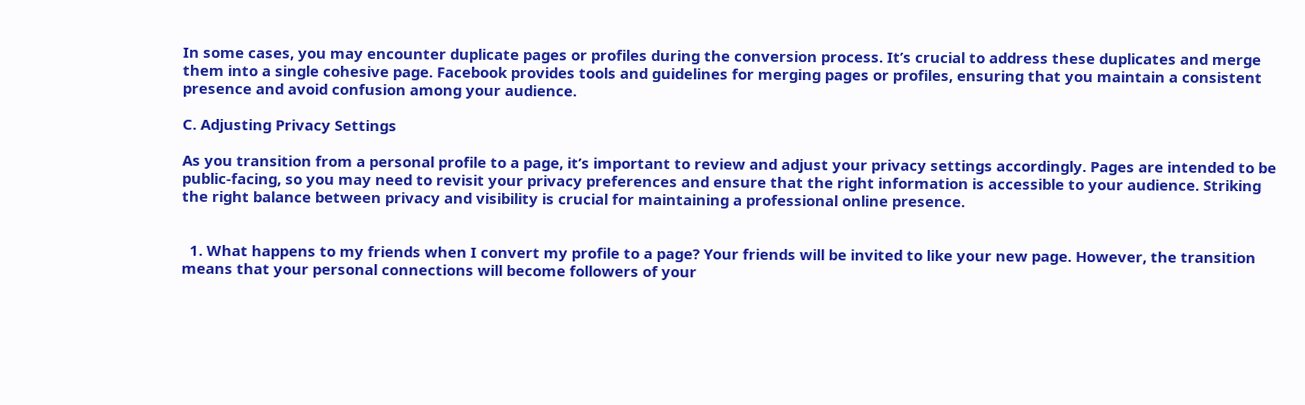In some cases, you may encounter duplicate pages or profiles during the conversion process. It’s crucial to address these duplicates and merge them into a single cohesive page. Facebook provides tools and guidelines for merging pages or profiles, ensuring that you maintain a consistent presence and avoid confusion among your audience.

C. Adjusting Privacy Settings

As you transition from a personal profile to a page, it’s important to review and adjust your privacy settings accordingly. Pages are intended to be public-facing, so you may need to revisit your privacy preferences and ensure that the right information is accessible to your audience. Striking the right balance between privacy and visibility is crucial for maintaining a professional online presence.


  1. What happens to my friends when I convert my profile to a page? Your friends will be invited to like your new page. However, the transition means that your personal connections will become followers of your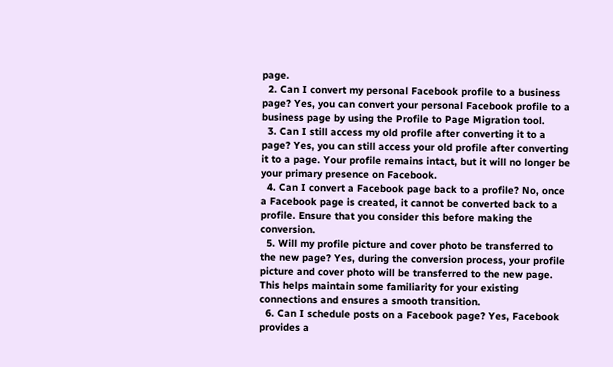page.
  2. Can I convert my personal Facebook profile to a business page? Yes, you can convert your personal Facebook profile to a business page by using the Profile to Page Migration tool.
  3. Can I still access my old profile after converting it to a page? Yes, you can still access your old profile after converting it to a page. Your profile remains intact, but it will no longer be your primary presence on Facebook.
  4. Can I convert a Facebook page back to a profile? No, once a Facebook page is created, it cannot be converted back to a profile. Ensure that you consider this before making the conversion.
  5. Will my profile picture and cover photo be transferred to the new page? Yes, during the conversion process, your profile picture and cover photo will be transferred to the new page. This helps maintain some familiarity for your existing connections and ensures a smooth transition.
  6. Can I schedule posts on a Facebook page? Yes, Facebook provides a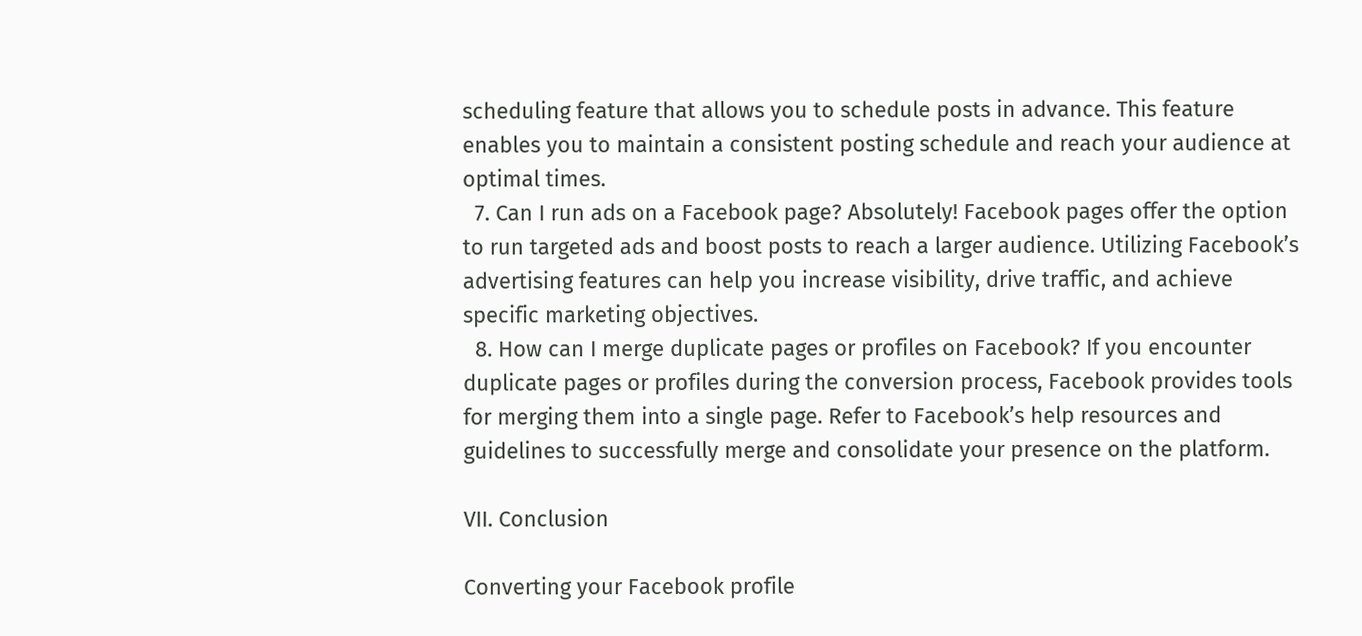scheduling feature that allows you to schedule posts in advance. This feature enables you to maintain a consistent posting schedule and reach your audience at optimal times.
  7. Can I run ads on a Facebook page? Absolutely! Facebook pages offer the option to run targeted ads and boost posts to reach a larger audience. Utilizing Facebook’s advertising features can help you increase visibility, drive traffic, and achieve specific marketing objectives.
  8. How can I merge duplicate pages or profiles on Facebook? If you encounter duplicate pages or profiles during the conversion process, Facebook provides tools for merging them into a single page. Refer to Facebook’s help resources and guidelines to successfully merge and consolidate your presence on the platform.

VII. Conclusion

Converting your Facebook profile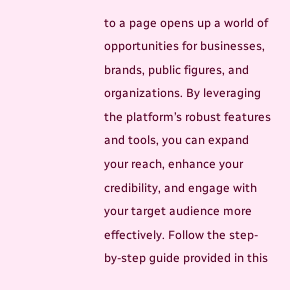to a page opens up a world of opportunities for businesses, brands, public figures, and organizations. By leveraging the platform’s robust features and tools, you can expand your reach, enhance your credibility, and engage with your target audience more effectively. Follow the step-by-step guide provided in this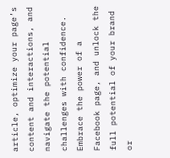article, optimize your page’s content and interactions, and navigate the potential challenges with confidence. Embrace the power of a Facebook page, and unlock the full potential of your brand or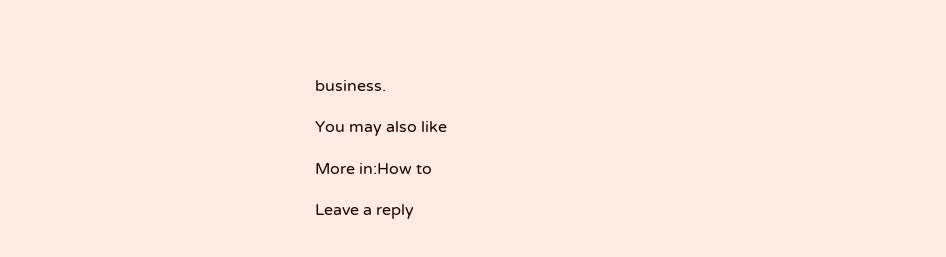business.

You may also like

More in:How to

Leave a reply